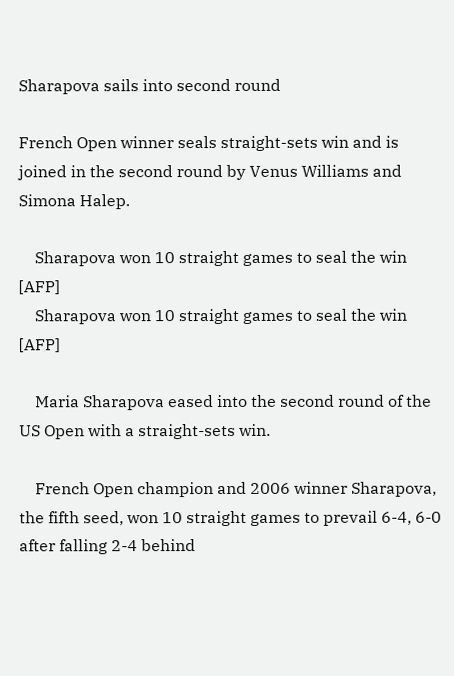Sharapova sails into second round

French Open winner seals straight-sets win and is joined in the second round by Venus Williams and Simona Halep.

    Sharapova won 10 straight games to seal the win [AFP]
    Sharapova won 10 straight games to seal the win [AFP]

    Maria Sharapova eased into the second round of the US Open with a straight-sets win.

    French Open champion and 2006 winner Sharapova, the fifth seed, won 10 straight games to prevail 6-4, 6-0 after falling 2-4 behind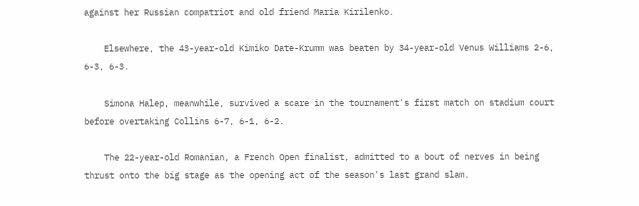against her Russian compatriot and old friend Maria Kirilenko.

    Elsewhere, the 43-year-old Kimiko Date-Krumm was beaten by 34-year-old Venus Williams 2-6, 6-3, 6-3.

    Simona Halep, meanwhile, survived a scare in the tournament's first match on stadium court before overtaking Collins 6-7, 6-1, 6-2.

    The 22-year-old Romanian, a French Open finalist, admitted to a bout of nerves in being thrust onto the big stage as the opening act of the season's last grand slam.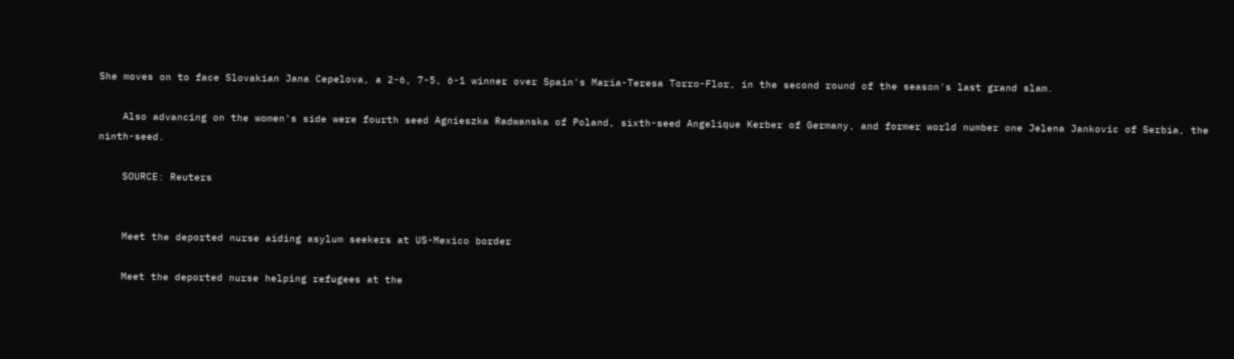She moves on to face Slovakian Jana Cepelova, a 2-6, 7-5, 6-1 winner over Spain's Maria-Teresa Torro-Flor, in the second round of the season's last grand slam.

    Also advancing on the women's side were fourth seed Agnieszka Radwanska of Poland, sixth-seed Angelique Kerber of Germany, and former world number one Jelena Jankovic of Serbia, the ninth-seed.

    SOURCE: Reuters


    Meet the deported nurse aiding asylum seekers at US-Mexico border

    Meet the deported nurse helping refugees at the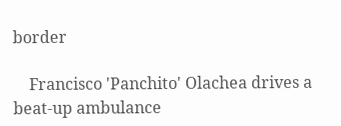border

    Francisco 'Panchito' Olachea drives a beat-up ambulance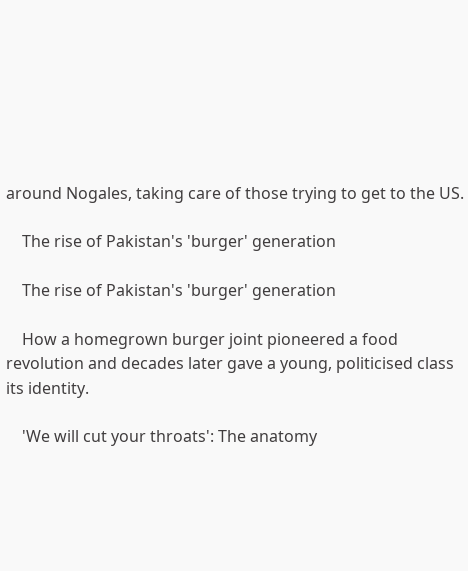around Nogales, taking care of those trying to get to the US.

    The rise of Pakistan's 'burger' generation

    The rise of Pakistan's 'burger' generation

    How a homegrown burger joint pioneered a food revolution and decades later gave a young, politicised class its identity.

    'We will cut your throats': The anatomy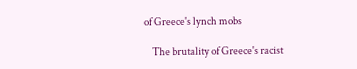of Greece's lynch mobs

    The brutality of Greece's racist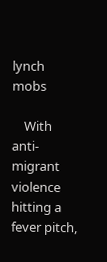lynch mobs

    With anti-migrant violence hitting a fever pitch,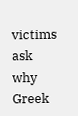victims ask why Greek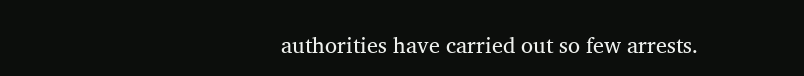authorities have carried out so few arrests.